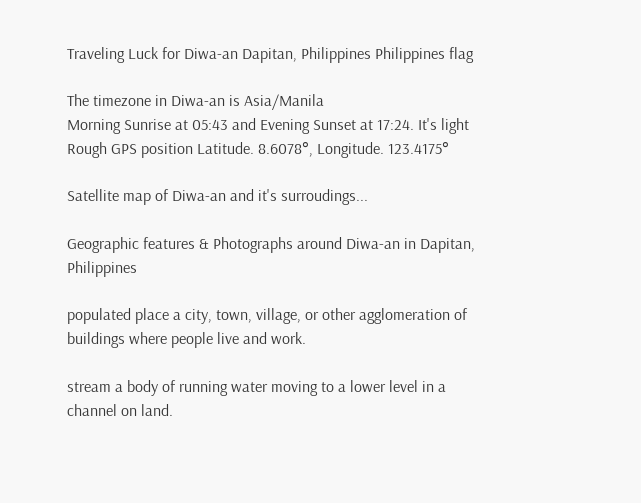Traveling Luck for Diwa-an Dapitan, Philippines Philippines flag

The timezone in Diwa-an is Asia/Manila
Morning Sunrise at 05:43 and Evening Sunset at 17:24. It's light
Rough GPS position Latitude. 8.6078°, Longitude. 123.4175°

Satellite map of Diwa-an and it's surroudings...

Geographic features & Photographs around Diwa-an in Dapitan, Philippines

populated place a city, town, village, or other agglomeration of buildings where people live and work.

stream a body of running water moving to a lower level in a channel on land.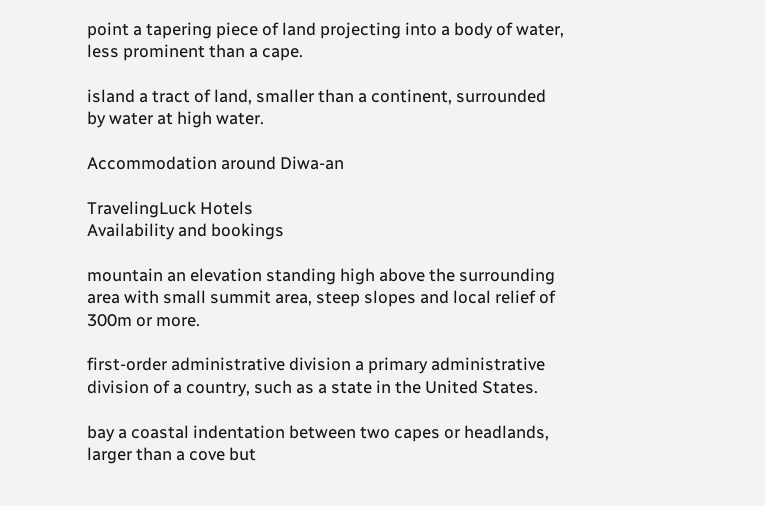point a tapering piece of land projecting into a body of water, less prominent than a cape.

island a tract of land, smaller than a continent, surrounded by water at high water.

Accommodation around Diwa-an

TravelingLuck Hotels
Availability and bookings

mountain an elevation standing high above the surrounding area with small summit area, steep slopes and local relief of 300m or more.

first-order administrative division a primary administrative division of a country, such as a state in the United States.

bay a coastal indentation between two capes or headlands, larger than a cove but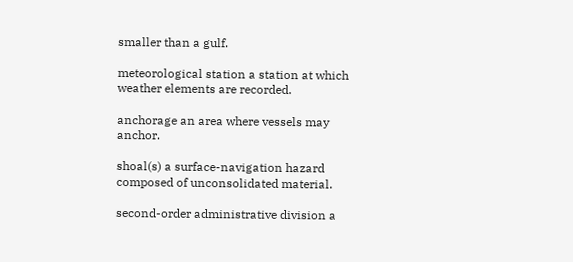smaller than a gulf.

meteorological station a station at which weather elements are recorded.

anchorage an area where vessels may anchor.

shoal(s) a surface-navigation hazard composed of unconsolidated material.

second-order administrative division a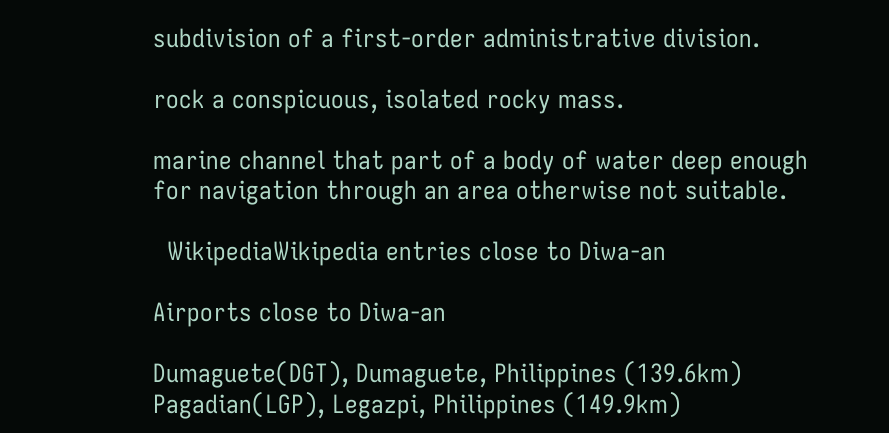subdivision of a first-order administrative division.

rock a conspicuous, isolated rocky mass.

marine channel that part of a body of water deep enough for navigation through an area otherwise not suitable.

  WikipediaWikipedia entries close to Diwa-an

Airports close to Diwa-an

Dumaguete(DGT), Dumaguete, Philippines (139.6km)
Pagadian(LGP), Legazpi, Philippines (149.9km)